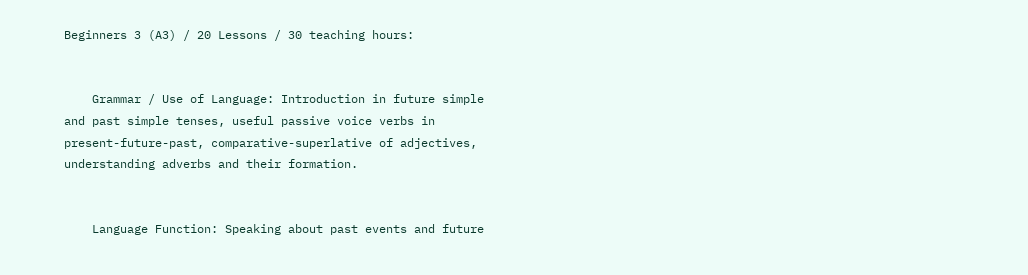Beginners 3 (A3) / 20 Lessons / 30 teaching hours:


    Grammar / Use of Language: Introduction in future simple and past simple tenses, useful passive voice verbs in present-future-past, comparative-superlative of adjectives, understanding adverbs and their formation.


    Language Function: Speaking about past events and future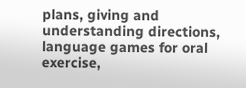plans, giving and understanding directions, language games for oral exercise,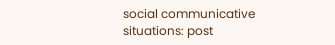social communicative situations: post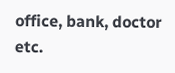office, bank, doctor etc.